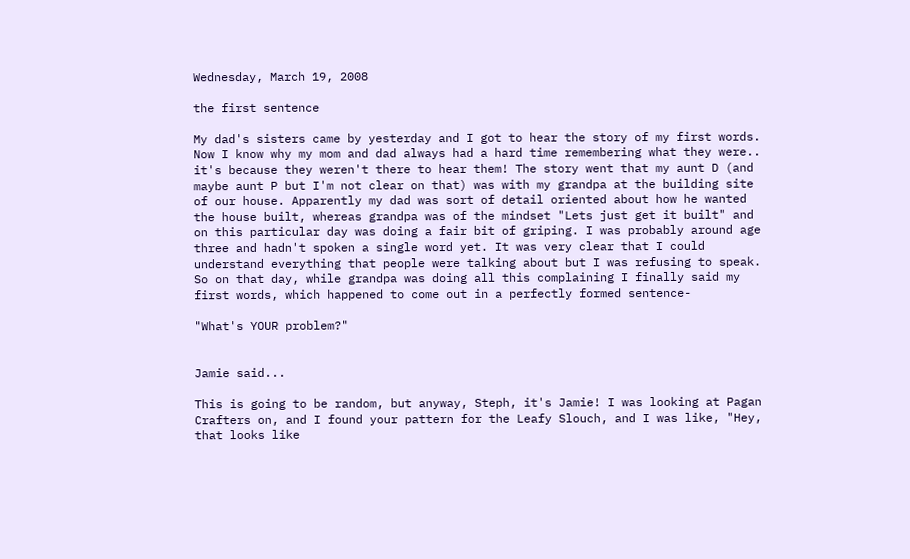Wednesday, March 19, 2008

the first sentence

My dad's sisters came by yesterday and I got to hear the story of my first words. Now I know why my mom and dad always had a hard time remembering what they were.. it's because they weren't there to hear them! The story went that my aunt D (and maybe aunt P but I'm not clear on that) was with my grandpa at the building site of our house. Apparently my dad was sort of detail oriented about how he wanted the house built, whereas grandpa was of the mindset "Lets just get it built" and on this particular day was doing a fair bit of griping. I was probably around age three and hadn't spoken a single word yet. It was very clear that I could understand everything that people were talking about but I was refusing to speak. So on that day, while grandpa was doing all this complaining I finally said my first words, which happened to come out in a perfectly formed sentence-

"What's YOUR problem?"


Jamie said...

This is going to be random, but anyway, Steph, it's Jamie! I was looking at Pagan Crafters on, and I found your pattern for the Leafy Slouch, and I was like, "Hey, that looks like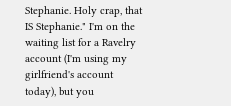Stephanie. Holy crap, that IS Stephanie." I'm on the waiting list for a Ravelry account (I'm using my girlfriend's account today), but you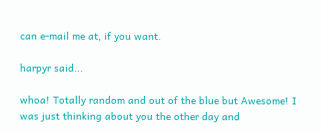can e-mail me at, if you want.

harpyr said...

whoa! Totally random and out of the blue but Awesome! I was just thinking about you the other day and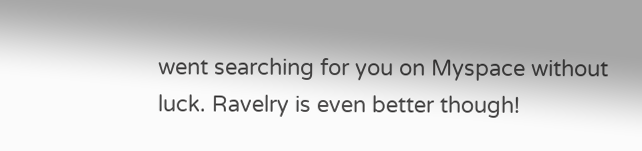went searching for you on Myspace without luck. Ravelry is even better though!